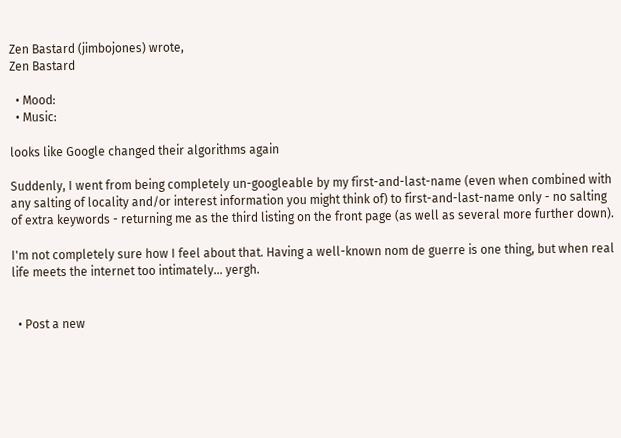Zen Bastard (jimbojones) wrote,
Zen Bastard

  • Mood:
  • Music:

looks like Google changed their algorithms again

Suddenly, I went from being completely un-googleable by my first-and-last-name (even when combined with any salting of locality and/or interest information you might think of) to first-and-last-name only - no salting of extra keywords - returning me as the third listing on the front page (as well as several more further down).

I'm not completely sure how I feel about that. Having a well-known nom de guerre is one thing, but when real life meets the internet too intimately... yergh.


  • Post a new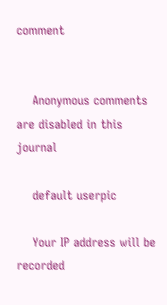comment


    Anonymous comments are disabled in this journal

    default userpic

    Your IP address will be recorded